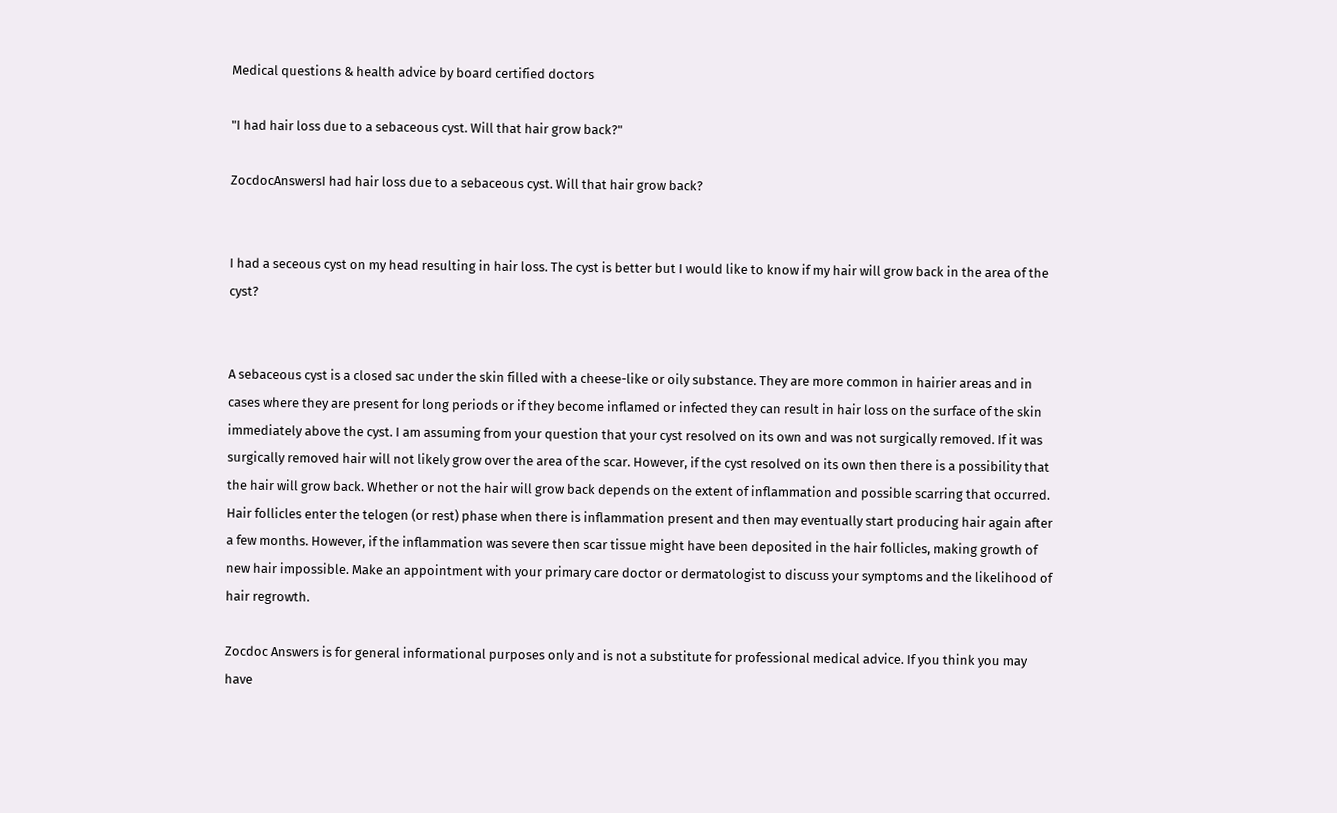Medical questions & health advice by board certified doctors

"I had hair loss due to a sebaceous cyst. Will that hair grow back?"

ZocdocAnswersI had hair loss due to a sebaceous cyst. Will that hair grow back?


I had a seceous cyst on my head resulting in hair loss. The cyst is better but I would like to know if my hair will grow back in the area of the cyst?


A sebaceous cyst is a closed sac under the skin filled with a cheese-like or oily substance. They are more common in hairier areas and in cases where they are present for long periods or if they become inflamed or infected they can result in hair loss on the surface of the skin immediately above the cyst. I am assuming from your question that your cyst resolved on its own and was not surgically removed. If it was surgically removed hair will not likely grow over the area of the scar. However, if the cyst resolved on its own then there is a possibility that the hair will grow back. Whether or not the hair will grow back depends on the extent of inflammation and possible scarring that occurred. Hair follicles enter the telogen (or rest) phase when there is inflammation present and then may eventually start producing hair again after a few months. However, if the inflammation was severe then scar tissue might have been deposited in the hair follicles, making growth of new hair impossible. Make an appointment with your primary care doctor or dermatologist to discuss your symptoms and the likelihood of hair regrowth.

Zocdoc Answers is for general informational purposes only and is not a substitute for professional medical advice. If you think you may have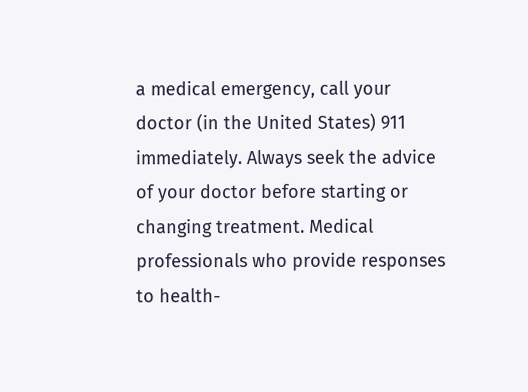a medical emergency, call your doctor (in the United States) 911 immediately. Always seek the advice of your doctor before starting or changing treatment. Medical professionals who provide responses to health-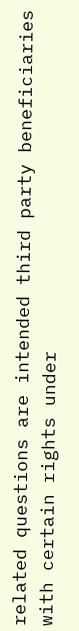related questions are intended third party beneficiaries with certain rights under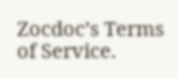Zocdoc’s Terms of Service.